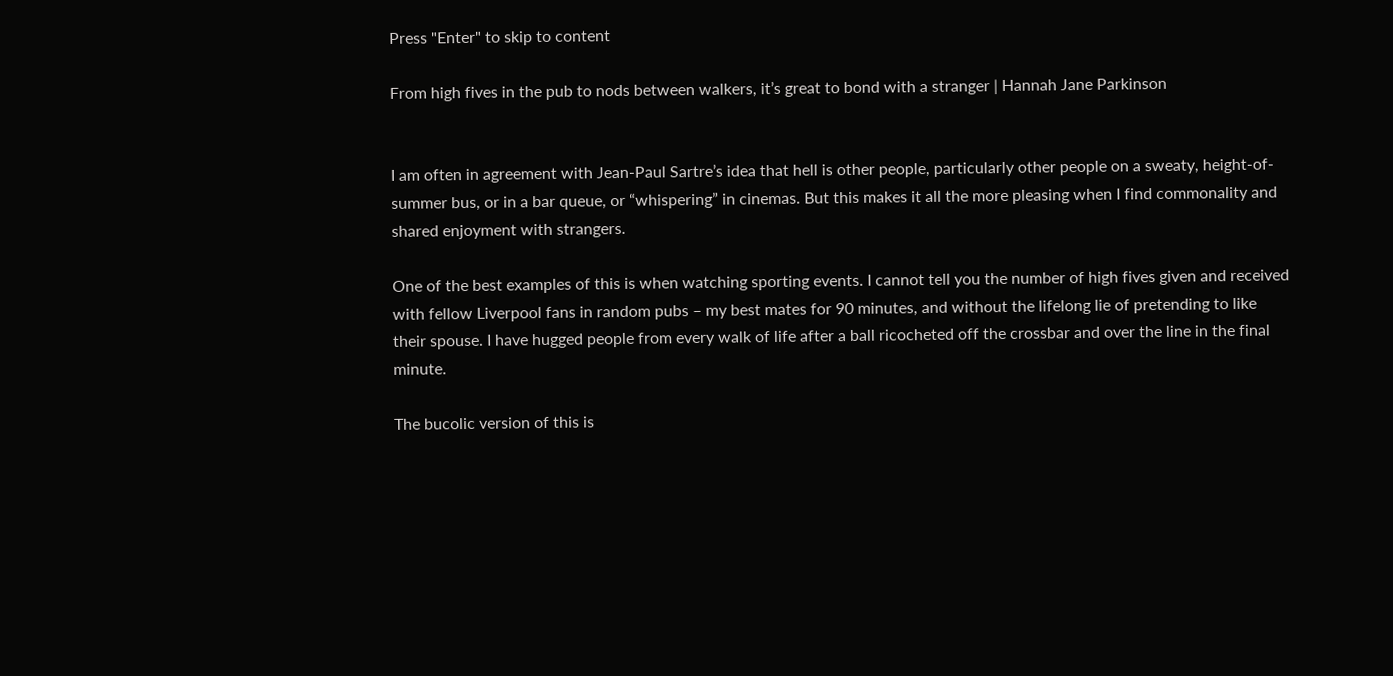Press "Enter" to skip to content

From high fives in the pub to nods between walkers, it’s great to bond with a stranger | Hannah Jane Parkinson


I am often in agreement with Jean-Paul Sartre’s idea that hell is other people, particularly other people on a sweaty, height-of-summer bus, or in a bar queue, or “whispering” in cinemas. But this makes it all the more pleasing when I find commonality and shared enjoyment with strangers.

One of the best examples of this is when watching sporting events. I cannot tell you the number of high fives given and received with fellow Liverpool fans in random pubs – my best mates for 90 minutes, and without the lifelong lie of pretending to like their spouse. I have hugged people from every walk of life after a ball ricocheted off the crossbar and over the line in the final minute.

The bucolic version of this is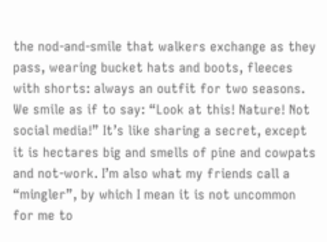the nod-and-smile that walkers exchange as they pass, wearing bucket hats and boots, fleeces with shorts: always an outfit for two seasons. We smile as if to say: “Look at this! Nature! Not social media!” It’s like sharing a secret, except it is hectares big and smells of pine and cowpats and not-work. I’m also what my friends call a “mingler”, by which I mean it is not uncommon for me to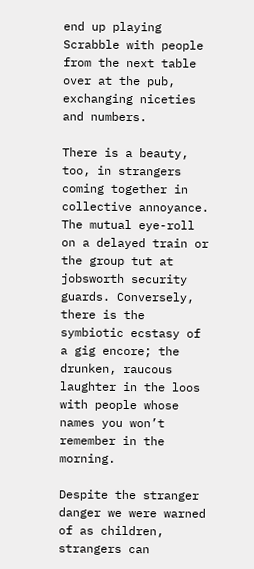end up playing Scrabble with people from the next table over at the pub, exchanging niceties and numbers.

There is a beauty, too, in strangers coming together in collective annoyance. The mutual eye-roll on a delayed train or the group tut at jobsworth security guards. Conversely, there is the symbiotic ecstasy of a gig encore; the drunken, raucous laughter in the loos with people whose names you won’t remember in the morning.

Despite the stranger danger we were warned of as children, strangers can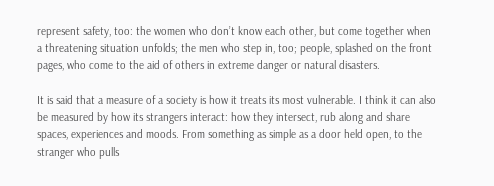represent safety, too: the women who don’t know each other, but come together when a threatening situation unfolds; the men who step in, too; people, splashed on the front pages, who come to the aid of others in extreme danger or natural disasters.

It is said that a measure of a society is how it treats its most vulnerable. I think it can also be measured by how its strangers interact: how they intersect, rub along and share spaces, experiences and moods. From something as simple as a door held open, to the stranger who pulls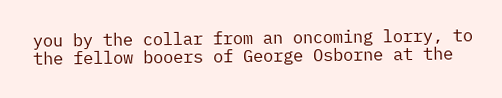you by the collar from an oncoming lorry, to the fellow booers of George Osborne at the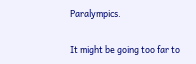Paralympics.

It might be going too far to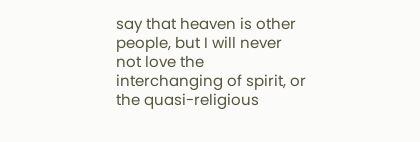say that heaven is other people, but I will never not love the interchanging of spirit, or the quasi-religious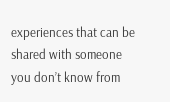experiences that can be shared with someone you don’t know from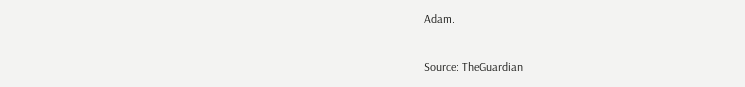Adam.

Source: TheGuardian